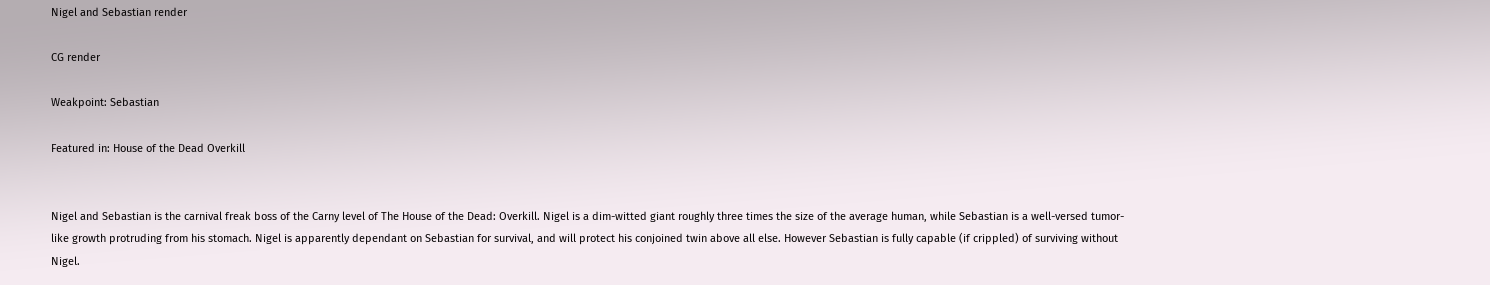Nigel and Sebastian render

CG render

Weakpoint: Sebastian

Featured in: House of the Dead Overkill


Nigel and Sebastian is the carnival freak boss of the Carny level of The House of the Dead: Overkill. Nigel is a dim-witted giant roughly three times the size of the average human, while Sebastian is a well-versed tumor-like growth protruding from his stomach. Nigel is apparently dependant on Sebastian for survival, and will protect his conjoined twin above all else. However Sebastian is fully capable (if crippled) of surviving without Nigel.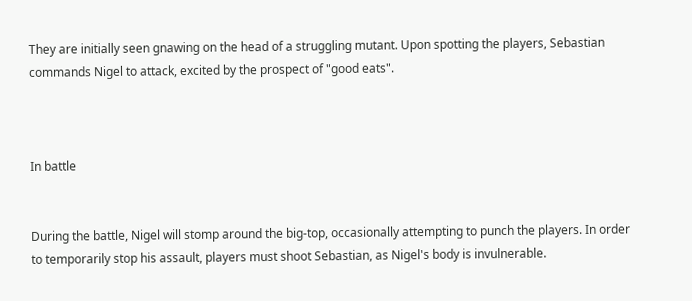They are initially seen gnawing on the head of a struggling mutant. Upon spotting the players, Sebastian commands Nigel to attack, excited by the prospect of "good eats".



In battle


During the battle, Nigel will stomp around the big-top, occasionally attempting to punch the players. In order to temporarily stop his assault, players must shoot Sebastian, as Nigel's body is invulnerable.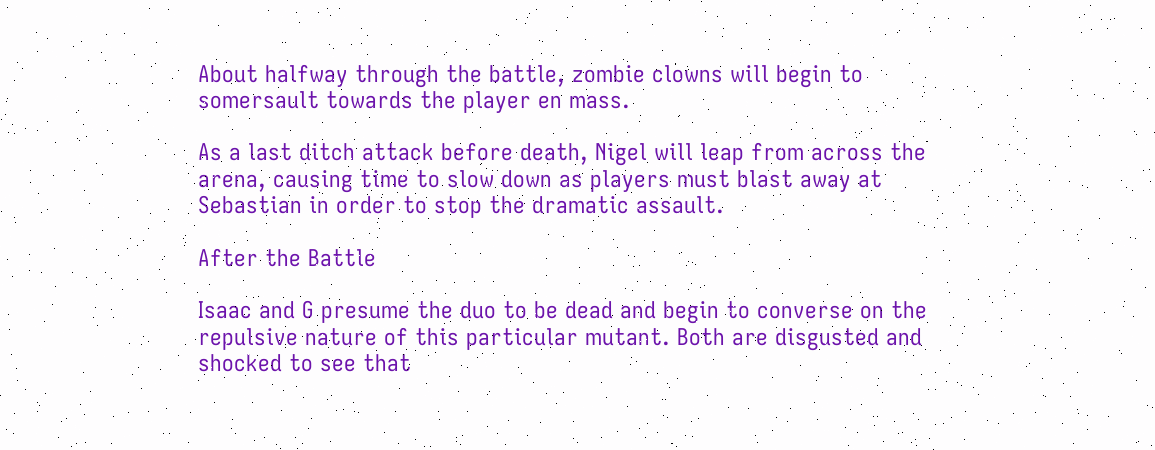About halfway through the battle, zombie clowns will begin to somersault towards the player en mass.

As a last ditch attack before death, Nigel will leap from across the arena, causing time to slow down as players must blast away at Sebastian in order to stop the dramatic assault.

After the Battle

Isaac and G presume the duo to be dead and begin to converse on the repulsive nature of this particular mutant. Both are disgusted and shocked to see that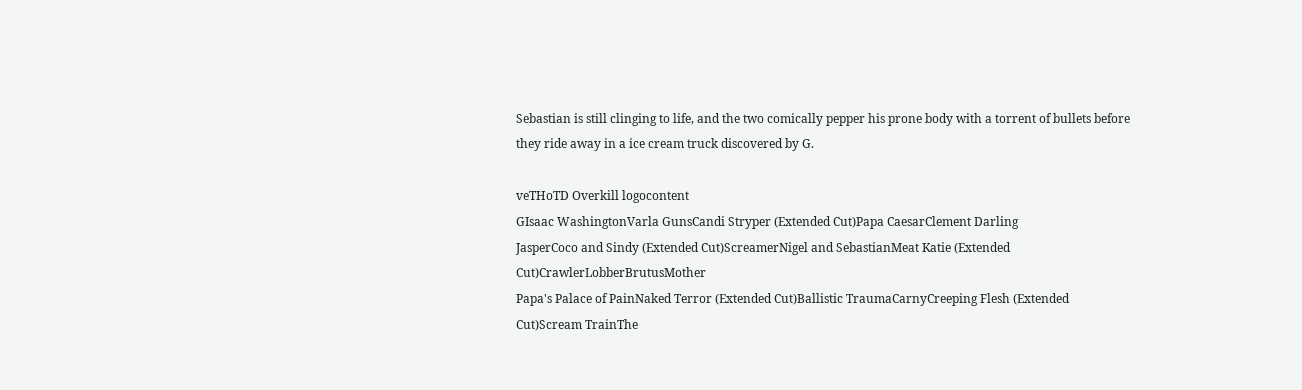Sebastian is still clinging to life, and the two comically pepper his prone body with a torrent of bullets before they ride away in a ice cream truck discovered by G.

veTHoTD Overkill logocontent
GIsaac WashingtonVarla GunsCandi Stryper (Extended Cut)Papa CaesarClement Darling
JasperCoco and Sindy (Extended Cut)ScreamerNigel and SebastianMeat Katie (Extended Cut)CrawlerLobberBrutusMother
Papa's Palace of PainNaked Terror (Extended Cut)Ballistic TraumaCarnyCreeping Flesh (Extended Cut)Scream TrainThe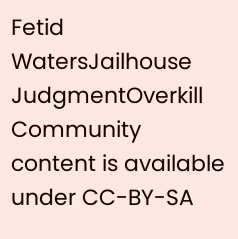Fetid WatersJailhouse JudgmentOverkill
Community content is available under CC-BY-SA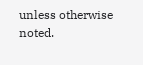unless otherwise noted.